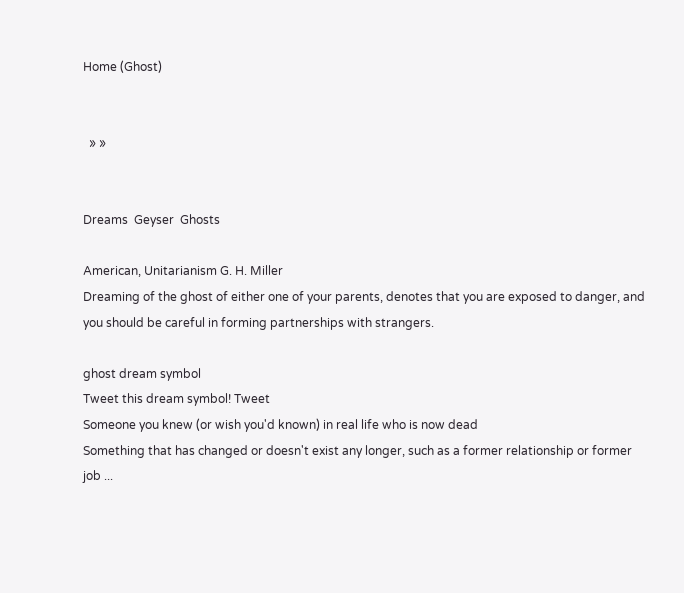Home (Ghost)


  » »


Dreams  Geyser  Ghosts

American, Unitarianism G. H. Miller
Dreaming of the ghost of either one of your parents, denotes that you are exposed to danger, and you should be careful in forming partnerships with strangers.

ghost dream symbol
Tweet this dream symbol! Tweet
Someone you knew (or wish you'd known) in real life who is now dead
Something that has changed or doesn't exist any longer, such as a former relationship or former job ...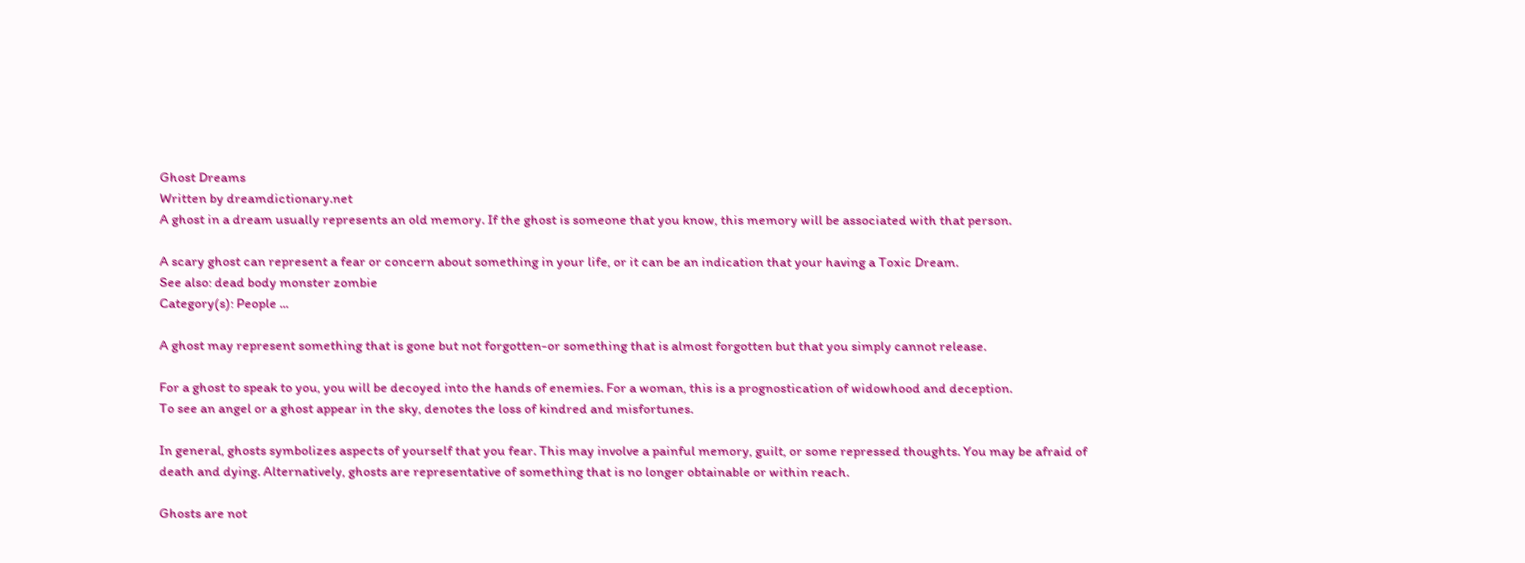Ghost Dreams
Written by dreamdictionary.net
A ghost in a dream usually represents an old memory. If the ghost is someone that you know, this memory will be associated with that person.

A scary ghost can represent a fear or concern about something in your life, or it can be an indication that your having a Toxic Dream.
See also: dead body monster zombie
Category(s): People ...

A ghost may represent something that is gone but not forgotten-or something that is almost forgotten but that you simply cannot release.

For a ghost to speak to you, you will be decoyed into the hands of enemies. For a woman, this is a prognostication of widowhood and deception.
To see an angel or a ghost appear in the sky, denotes the loss of kindred and misfortunes.

In general, ghosts symbolizes aspects of yourself that you fear. This may involve a painful memory, guilt, or some repressed thoughts. You may be afraid of death and dying. Alternatively, ghosts are representative of something that is no longer obtainable or within reach.

Ghosts are not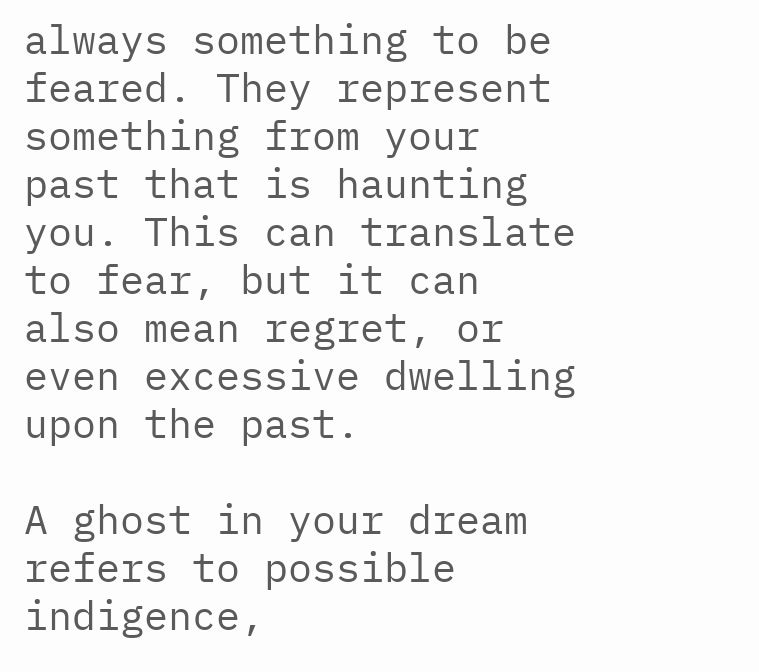always something to be feared. They represent something from your past that is haunting you. This can translate to fear, but it can also mean regret, or even excessive dwelling upon the past.

A ghost in your dream refers to possible indigence,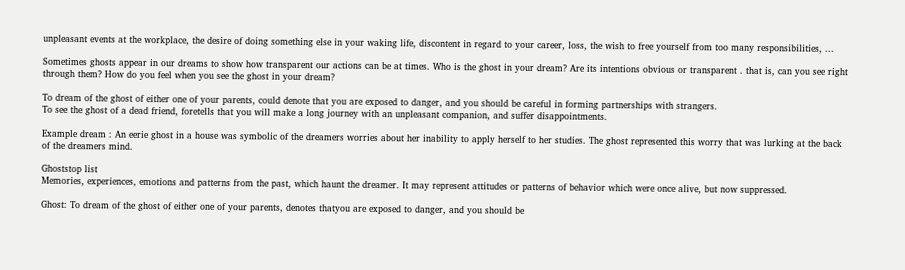unpleasant events at the workplace, the desire of doing something else in your waking life, discontent in regard to your career, loss, the wish to free yourself from too many responsibilities, ...

Sometimes ghosts appear in our dreams to show how transparent our actions can be at times. Who is the ghost in your dream? Are its intentions obvious or transparent . that is, can you see right through them? How do you feel when you see the ghost in your dream?

To dream of the ghost of either one of your parents, could denote that you are exposed to danger, and you should be careful in forming partnerships with strangers.
To see the ghost of a dead friend, foretells that you will make a long journey with an unpleasant companion, and suffer disappointments.

Example dream : An eerie ghost in a house was symbolic of the dreamers worries about her inability to apply herself to her studies. The ghost represented this worry that was lurking at the back of the dreamers mind.

Ghoststop list
Memories, experiences, emotions and patterns from the past, which haunt the dreamer. It may represent attitudes or patterns of behavior which were once alive, but now suppressed.

Ghost: To dream of the ghost of either one of your parents, denotes thatyou are exposed to danger, and you should be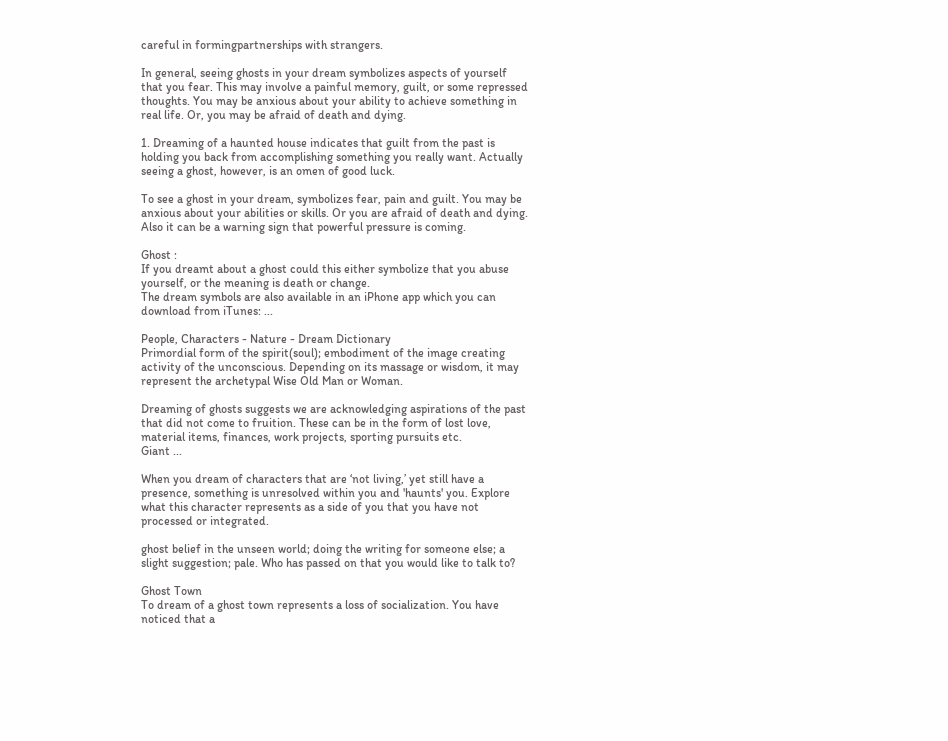careful in formingpartnerships with strangers.

In general, seeing ghosts in your dream symbolizes aspects of yourself that you fear. This may involve a painful memory, guilt, or some repressed thoughts. You may be anxious about your ability to achieve something in real life. Or, you may be afraid of death and dying.

1. Dreaming of a haunted house indicates that guilt from the past is holding you back from accomplishing something you really want. Actually seeing a ghost, however, is an omen of good luck.

To see a ghost in your dream, symbolizes fear, pain and guilt. You may be anxious about your abilities or skills. Or you are afraid of death and dying. Also it can be a warning sign that powerful pressure is coming.

Ghost :
If you dreamt about a ghost could this either symbolize that you abuse yourself, or the meaning is death or change.
The dream symbols are also available in an iPhone app which you can download from iTunes: ...

People, Characters - Nature - Dream Dictionary
Primordial form of the spirit(soul); embodiment of the image creating activity of the unconscious. Depending on its massage or wisdom, it may represent the archetypal Wise Old Man or Woman.

Dreaming of ghosts suggests we are acknowledging aspirations of the past that did not come to fruition. These can be in the form of lost love, material items, finances, work projects, sporting pursuits etc.
Giant ...

When you dream of characters that are ‘not living,’ yet still have a presence, something is unresolved within you and 'haunts' you. Explore what this character represents as a side of you that you have not processed or integrated.

ghost belief in the unseen world; doing the writing for someone else; a slight suggestion; pale. Who has passed on that you would like to talk to?

Ghost Town
To dream of a ghost town represents a loss of socialization. You have noticed that a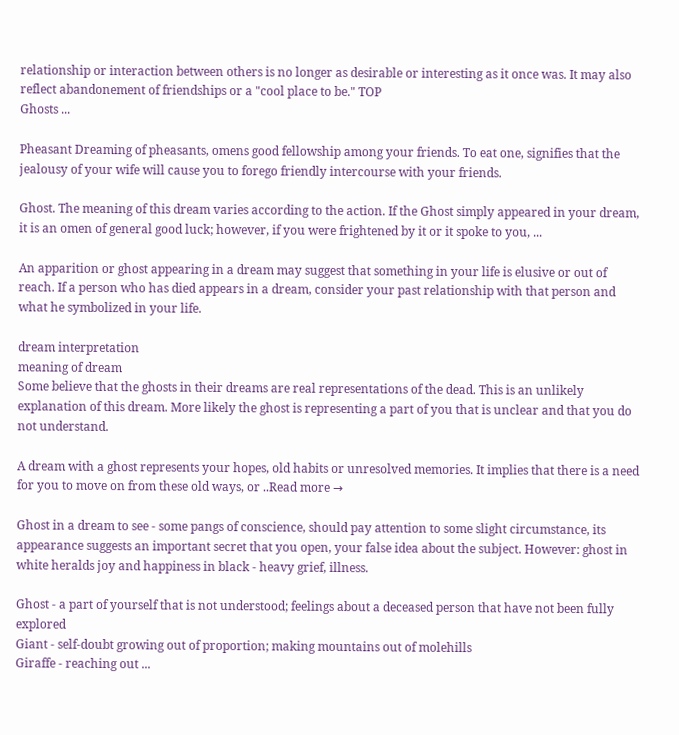relationship or interaction between others is no longer as desirable or interesting as it once was. It may also reflect abandonement of friendships or a "cool place to be." TOP
Ghosts ...

Pheasant Dreaming of pheasants, omens good fellowship among your friends. To eat one, signifies that the jealousy of your wife will cause you to forego friendly intercourse with your friends.

Ghost. The meaning of this dream varies according to the action. If the Ghost simply appeared in your dream, it is an omen of general good luck; however, if you were frightened by it or it spoke to you, ...

An apparition or ghost appearing in a dream may suggest that something in your life is elusive or out of reach. If a person who has died appears in a dream, consider your past relationship with that person and what he symbolized in your life.

dream interpretation
meaning of dream
Some believe that the ghosts in their dreams are real representations of the dead. This is an unlikely explanation of this dream. More likely the ghost is representing a part of you that is unclear and that you do not understand.

A dream with a ghost represents your hopes, old habits or unresolved memories. It implies that there is a need for you to move on from these old ways, or ..Read more →

Ghost in a dream to see - some pangs of conscience, should pay attention to some slight circumstance, its appearance suggests an important secret that you open, your false idea about the subject. However: ghost in white heralds joy and happiness in black - heavy grief, illness.

Ghost - a part of yourself that is not understood; feelings about a deceased person that have not been fully explored
Giant - self-doubt growing out of proportion; making mountains out of molehills
Giraffe - reaching out ...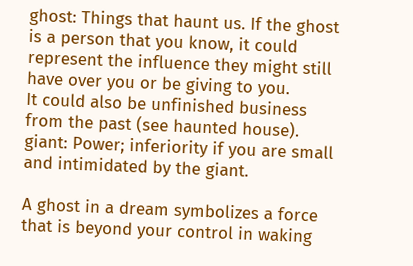ghost: Things that haunt us. If the ghost is a person that you know, it could represent the influence they might still have over you or be giving to you.
It could also be unfinished business from the past (see haunted house).
giant: Power; inferiority if you are small and intimidated by the giant.

A ghost in a dream symbolizes a force that is beyond your control in waking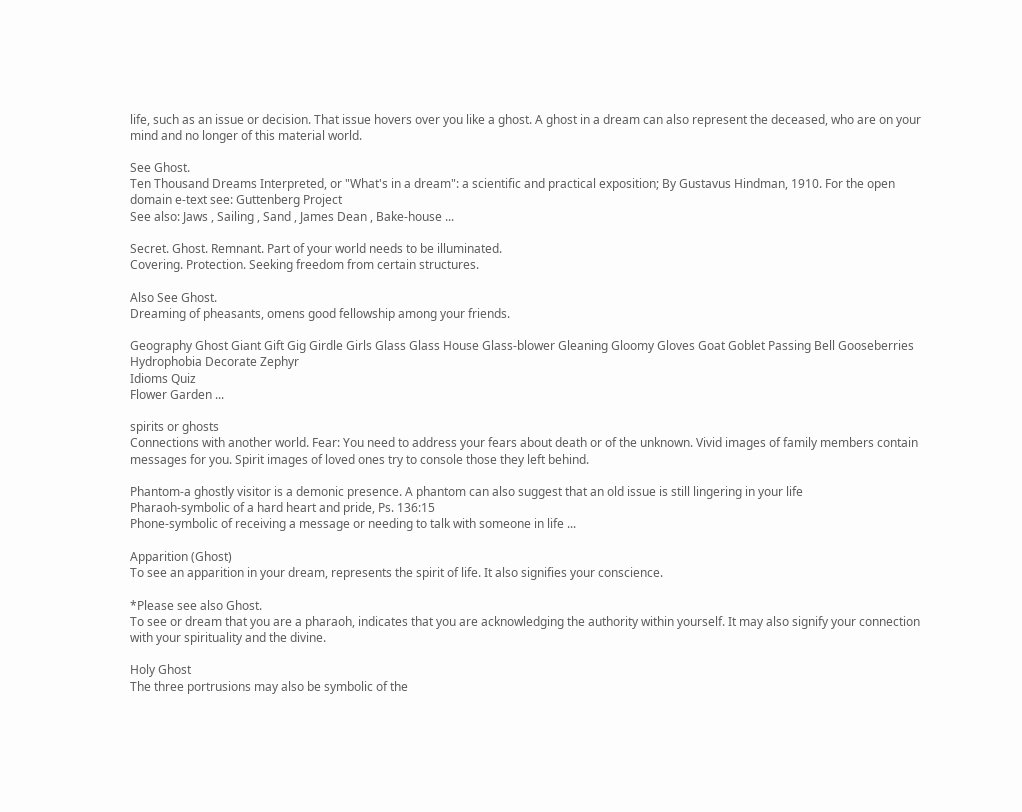life, such as an issue or decision. That issue hovers over you like a ghost. A ghost in a dream can also represent the deceased, who are on your mind and no longer of this material world.

See Ghost.
Ten Thousand Dreams Interpreted, or "What's in a dream": a scientific and practical exposition; By Gustavus Hindman, 1910. For the open domain e-text see: Guttenberg Project
See also: Jaws , Sailing , Sand , James Dean , Bake-house ...

Secret. Ghost. Remnant. Part of your world needs to be illuminated.
Covering. Protection. Seeking freedom from certain structures.

Also See Ghost.
Dreaming of pheasants, omens good fellowship among your friends.

Geography Ghost Giant Gift Gig Girdle Girls Glass Glass House Glass-blower Gleaning Gloomy Gloves Goat Goblet Passing Bell Gooseberries Hydrophobia Decorate Zephyr
Idioms Quiz
Flower Garden ...

spirits or ghosts
Connections with another world. Fear: You need to address your fears about death or of the unknown. Vivid images of family members contain messages for you. Spirit images of loved ones try to console those they left behind.

Phantom-a ghostly visitor is a demonic presence. A phantom can also suggest that an old issue is still lingering in your life
Pharaoh-symbolic of a hard heart and pride, Ps. 136:15
Phone-symbolic of receiving a message or needing to talk with someone in life ...

Apparition (Ghost)
To see an apparition in your dream, represents the spirit of life. It also signifies your conscience.

*Please see also Ghost.
To see or dream that you are a pharaoh, indicates that you are acknowledging the authority within yourself. It may also signify your connection with your spirituality and the divine.

Holy Ghost
The three portrusions may also be symbolic of the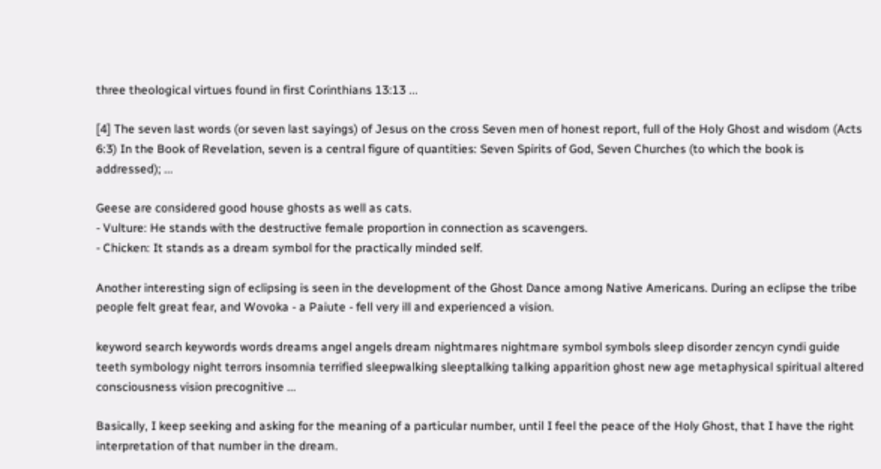three theological virtues found in first Corinthians 13:13 ...

[4] The seven last words (or seven last sayings) of Jesus on the cross Seven men of honest report, full of the Holy Ghost and wisdom (Acts 6:3) In the Book of Revelation, seven is a central figure of quantities: Seven Spirits of God, Seven Churches (to which the book is addressed); ...

Geese are considered good house ghosts as well as cats.
- Vulture: He stands with the destructive female proportion in connection as scavengers.
- Chicken: It stands as a dream symbol for the practically minded self.

Another interesting sign of eclipsing is seen in the development of the Ghost Dance among Native Americans. During an eclipse the tribe people felt great fear, and Wovoka - a Paiute - fell very ill and experienced a vision.

keyword search keywords words dreams angel angels dream nightmares nightmare symbol symbols sleep disorder zencyn cyndi guide teeth symbology night terrors insomnia terrified sleepwalking sleeptalking talking apparition ghost new age metaphysical spiritual altered consciousness vision precognitive ...

Basically, I keep seeking and asking for the meaning of a particular number, until I feel the peace of the Holy Ghost, that I have the right interpretation of that number in the dream.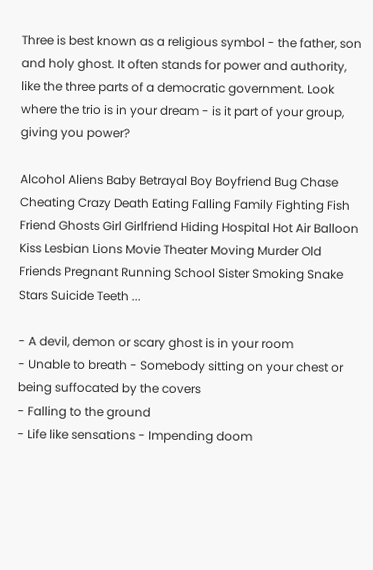Three is best known as a religious symbol - the father, son and holy ghost. It often stands for power and authority, like the three parts of a democratic government. Look where the trio is in your dream - is it part of your group, giving you power?

Alcohol Aliens Baby Betrayal Boy Boyfriend Bug Chase Cheating Crazy Death Eating Falling Family Fighting Fish Friend Ghosts Girl Girlfriend Hiding Hospital Hot Air Balloon Kiss Lesbian Lions Movie Theater Moving Murder Old Friends Pregnant Running School Sister Smoking Snake Stars Suicide Teeth ...

- A devil, demon or scary ghost is in your room
- Unable to breath - Somebody sitting on your chest or being suffocated by the covers
- Falling to the ground
- Life like sensations - Impending doom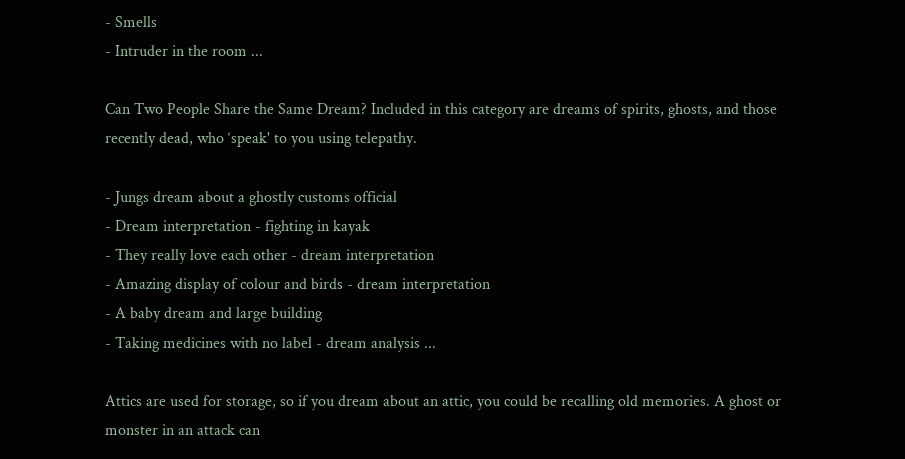- Smells
- Intruder in the room ...

Can Two People Share the Same Dream? Included in this category are dreams of spirits, ghosts, and those recently dead, who ‘speak' to you using telepathy.

- Jungs dream about a ghostly customs official
- Dream interpretation - fighting in kayak
- They really love each other - dream interpretation
- Amazing display of colour and birds - dream interpretation
- A baby dream and large building
- Taking medicines with no label - dream analysis ...

Attics are used for storage, so if you dream about an attic, you could be recalling old memories. A ghost or monster in an attack can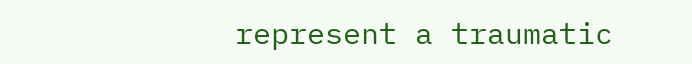represent a traumatic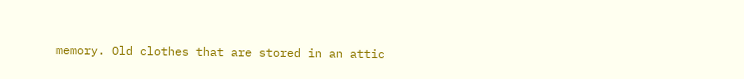memory. Old clothes that are stored in an attic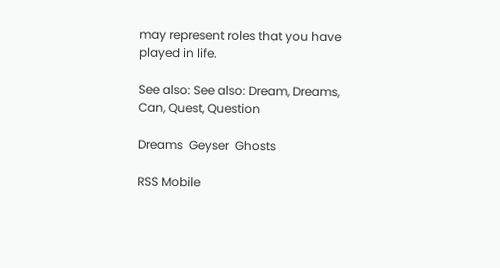may represent roles that you have played in life.

See also: See also: Dream, Dreams, Can, Quest, Question

Dreams  Geyser  Ghosts

RSS Mobile